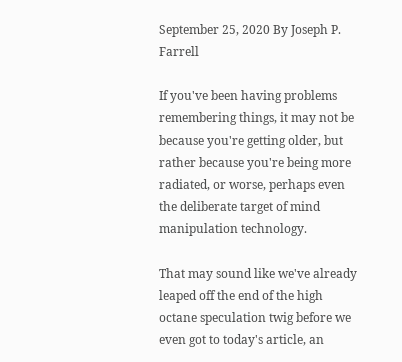September 25, 2020 By Joseph P. Farrell

If you've been having problems remembering things, it may not be because you're getting older, but rather because you're being more radiated, or worse, perhaps even the deliberate target of mind manipulation technology.

That may sound like we've already leaped off the end of the high octane speculation twig before we even got to today's article, an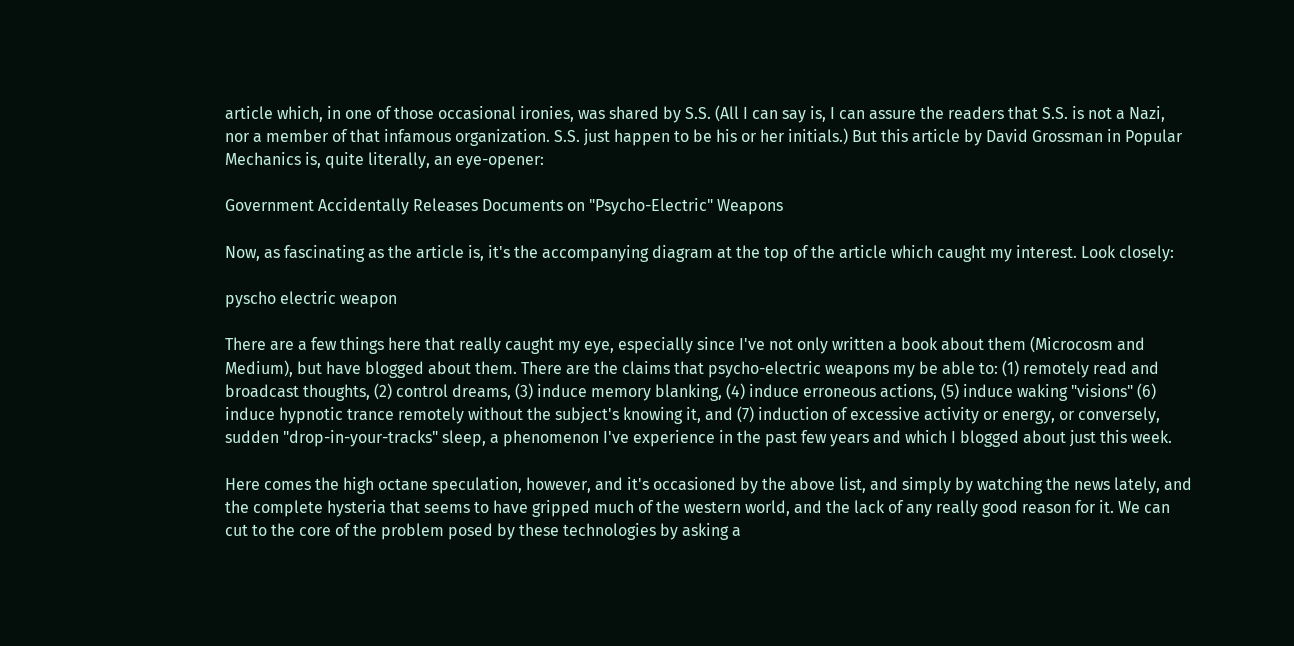article which, in one of those occasional ironies, was shared by S.S. (All I can say is, I can assure the readers that S.S. is not a Nazi, nor a member of that infamous organization. S.S. just happen to be his or her initials.) But this article by David Grossman in Popular Mechanics is, quite literally, an eye-opener:

Government Accidentally Releases Documents on "Psycho-Electric" Weapons

Now, as fascinating as the article is, it's the accompanying diagram at the top of the article which caught my interest. Look closely:

pyscho electric weapon

There are a few things here that really caught my eye, especially since I've not only written a book about them (Microcosm and Medium), but have blogged about them. There are the claims that psycho-electric weapons my be able to: (1) remotely read and broadcast thoughts, (2) control dreams, (3) induce memory blanking, (4) induce erroneous actions, (5) induce waking "visions" (6) induce hypnotic trance remotely without the subject's knowing it, and (7) induction of excessive activity or energy, or conversely, sudden "drop-in-your-tracks" sleep, a phenomenon I've experience in the past few years and which I blogged about just this week.

Here comes the high octane speculation, however, and it's occasioned by the above list, and simply by watching the news lately, and the complete hysteria that seems to have gripped much of the western world, and the lack of any really good reason for it. We can cut to the core of the problem posed by these technologies by asking a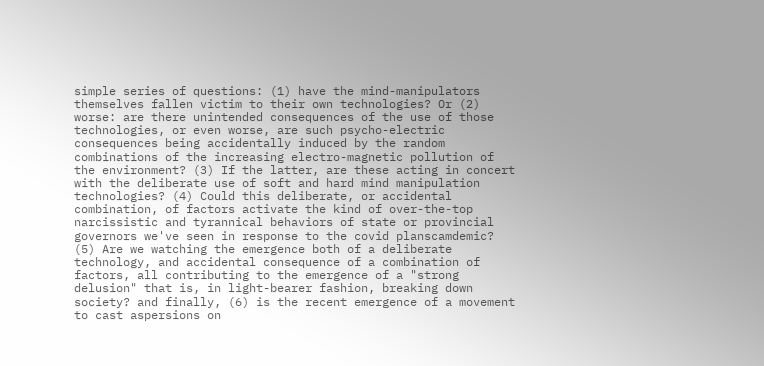simple series of questions: (1) have the mind-manipulators themselves fallen victim to their own technologies? Or (2) worse: are there unintended consequences of the use of those technologies, or even worse, are such psycho-electric consequences being accidentally induced by the random combinations of the increasing electro-magnetic pollution of the environment? (3) If the latter, are these acting in concert with the deliberate use of soft and hard mind manipulation technologies? (4) Could this deliberate, or accidental combination, of factors activate the kind of over-the-top narcissistic and tyrannical behaviors of state or provincial governors we've seen in response to the covid planscamdemic?  (5) Are we watching the emergence both of a deliberate technology, and accidental consequence of a combination of factors, all contributing to the emergence of a "strong delusion" that is, in light-bearer fashion, breaking down society? and finally, (6) is the recent emergence of a movement to cast aspersions on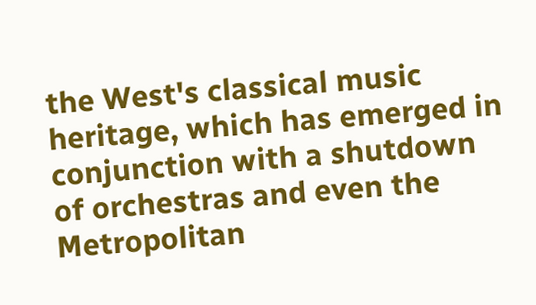the West's classical music heritage, which has emerged in conjunction with a shutdown of orchestras and even the Metropolitan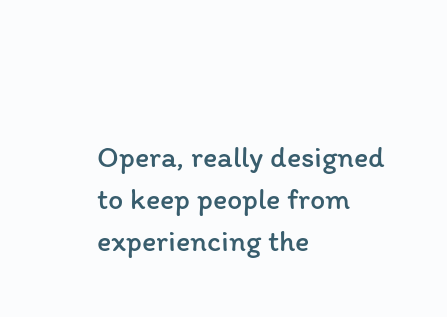Opera, really designed to keep people from experiencing the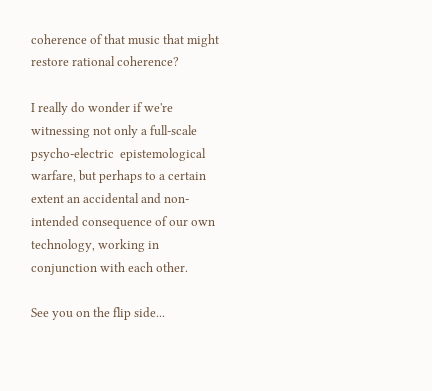coherence of that music that might restore rational coherence?

I really do wonder if we're witnessing not only a full-scale psycho-electric  epistemological warfare, but perhaps to a certain extent an accidental and non-intended consequence of our own technology, working in conjunction with each other.

See you on the flip side...